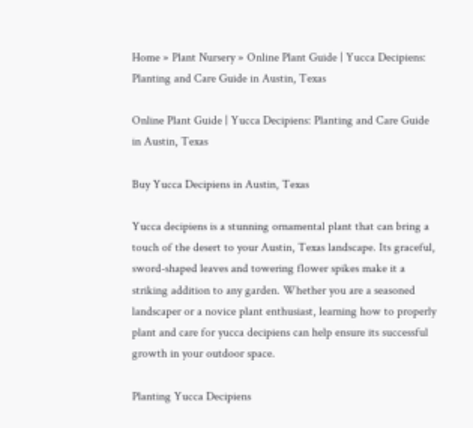Home » Plant Nursery » Online Plant Guide | Yucca Decipiens: Planting and Care Guide in Austin, Texas

Online Plant Guide | Yucca Decipiens: Planting and Care Guide in Austin, Texas

Buy Yucca Decipiens in Austin, Texas

Yucca decipiens is a stunning ornamental plant that can bring a touch of the desert to your Austin, Texas landscape. Its graceful, sword-shaped leaves and towering flower spikes make it a striking addition to any garden. Whether you are a seasoned landscaper or a novice plant enthusiast, learning how to properly plant and care for yucca decipiens can help ensure its successful growth in your outdoor space.

Planting Yucca Decipiens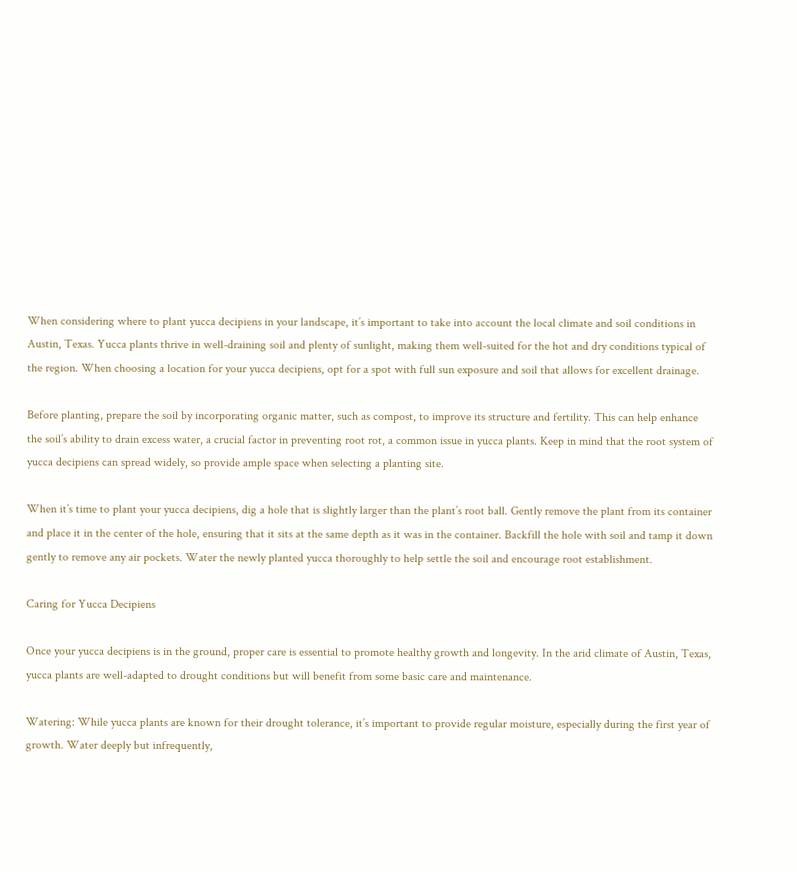When considering where to plant yucca decipiens in your landscape, it’s important to take into account the local climate and soil conditions in Austin, Texas. Yucca plants thrive in well-draining soil and plenty of sunlight, making them well-suited for the hot and dry conditions typical of the region. When choosing a location for your yucca decipiens, opt for a spot with full sun exposure and soil that allows for excellent drainage.

Before planting, prepare the soil by incorporating organic matter, such as compost, to improve its structure and fertility. This can help enhance the soil’s ability to drain excess water, a crucial factor in preventing root rot, a common issue in yucca plants. Keep in mind that the root system of yucca decipiens can spread widely, so provide ample space when selecting a planting site.

When it’s time to plant your yucca decipiens, dig a hole that is slightly larger than the plant’s root ball. Gently remove the plant from its container and place it in the center of the hole, ensuring that it sits at the same depth as it was in the container. Backfill the hole with soil and tamp it down gently to remove any air pockets. Water the newly planted yucca thoroughly to help settle the soil and encourage root establishment.

Caring for Yucca Decipiens

Once your yucca decipiens is in the ground, proper care is essential to promote healthy growth and longevity. In the arid climate of Austin, Texas, yucca plants are well-adapted to drought conditions but will benefit from some basic care and maintenance.

Watering: While yucca plants are known for their drought tolerance, it’s important to provide regular moisture, especially during the first year of growth. Water deeply but infrequently,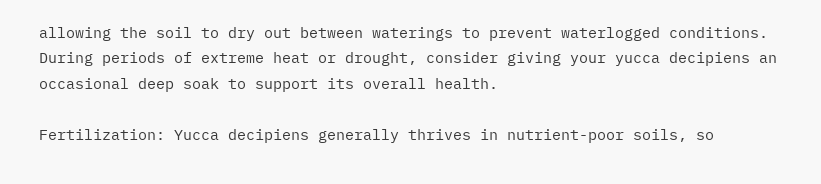allowing the soil to dry out between waterings to prevent waterlogged conditions. During periods of extreme heat or drought, consider giving your yucca decipiens an occasional deep soak to support its overall health.

Fertilization: Yucca decipiens generally thrives in nutrient-poor soils, so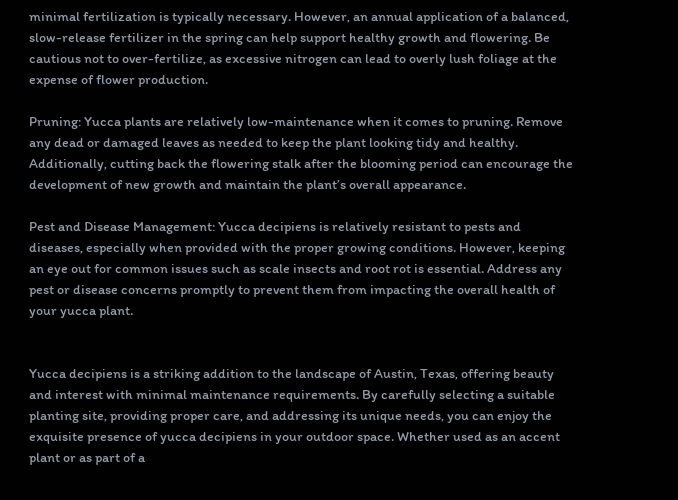minimal fertilization is typically necessary. However, an annual application of a balanced, slow-release fertilizer in the spring can help support healthy growth and flowering. Be cautious not to over-fertilize, as excessive nitrogen can lead to overly lush foliage at the expense of flower production.

Pruning: Yucca plants are relatively low-maintenance when it comes to pruning. Remove any dead or damaged leaves as needed to keep the plant looking tidy and healthy. Additionally, cutting back the flowering stalk after the blooming period can encourage the development of new growth and maintain the plant’s overall appearance.

Pest and Disease Management: Yucca decipiens is relatively resistant to pests and diseases, especially when provided with the proper growing conditions. However, keeping an eye out for common issues such as scale insects and root rot is essential. Address any pest or disease concerns promptly to prevent them from impacting the overall health of your yucca plant.


Yucca decipiens is a striking addition to the landscape of Austin, Texas, offering beauty and interest with minimal maintenance requirements. By carefully selecting a suitable planting site, providing proper care, and addressing its unique needs, you can enjoy the exquisite presence of yucca decipiens in your outdoor space. Whether used as an accent plant or as part of a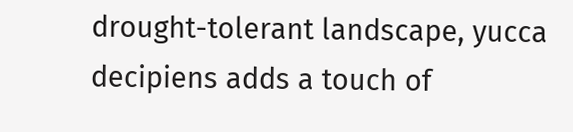drought-tolerant landscape, yucca decipiens adds a touch of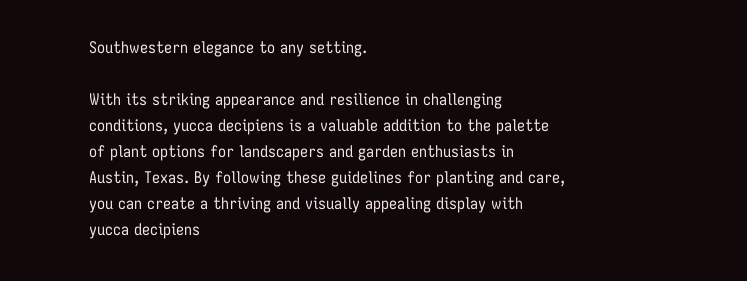Southwestern elegance to any setting.

With its striking appearance and resilience in challenging conditions, yucca decipiens is a valuable addition to the palette of plant options for landscapers and garden enthusiasts in Austin, Texas. By following these guidelines for planting and care, you can create a thriving and visually appealing display with yucca decipiens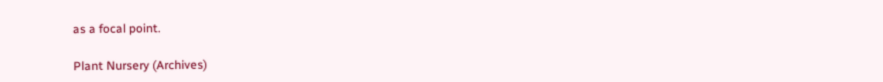as a focal point.

Plant Nursery (Archives)